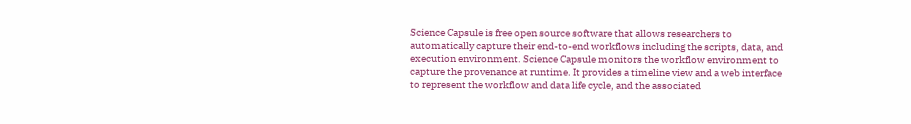Science Capsule is free open source software that allows researchers to automatically capture their end-to-end workflows including the scripts, data, and execution environment. Science Capsule monitors the workflow environment to capture the provenance at runtime. It provides a timeline view and a web interface to represent the workflow and data life cycle, and the associated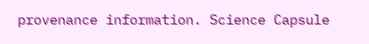provenance information. Science Capsule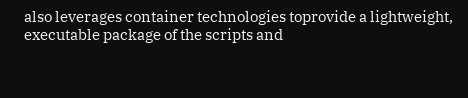also leverages container technologies toprovide a lightweight, executable package of the scripts and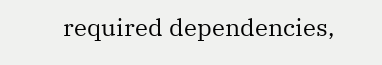required dependencies,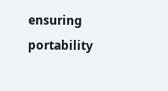ensuring portability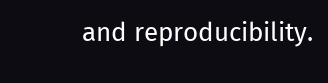and reproducibility.